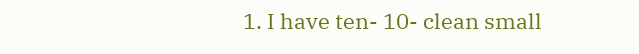1. I have ten- 10- clean small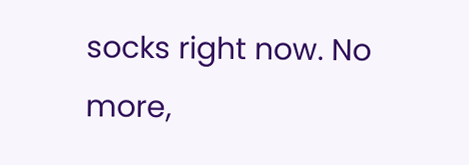socks right now. No more,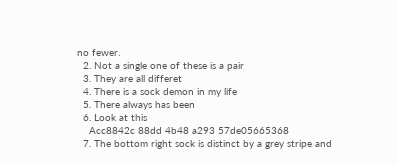no fewer.
  2. Not a single one of these is a pair
  3. They are all differet
  4. There is a sock demon in my life
  5. There always has been
  6. Look at this
    Acc8842c 88dd 4b48 a293 57de05665368
  7. The bottom right sock is distinct by a grey stripe and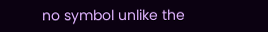no symbol unlike the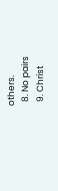others.
  8. No pairs
  9. Christ